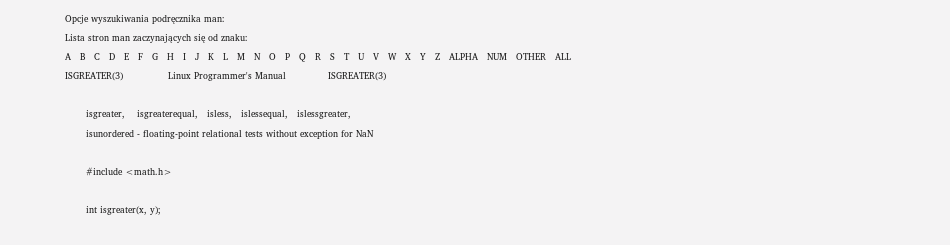Opcje wyszukiwania podręcznika man:
Lista stron man zaczynających się od znaku:
A   B   C   D   E   F   G   H   I   J   K   L   M   N   O   P   Q   R   S   T   U   V   W   X   Y   Z   ALPHA   NUM   OTHER   ALL
ISGREATER(3)               Linux Programmer's Manual              ISGREATER(3)

       isgreater,    isgreaterequal,   isless,   islessequal,   islessgreater,
       isunordered - floating-point relational tests without exception for NaN

       #include <math.h>

       int isgreater(x, y);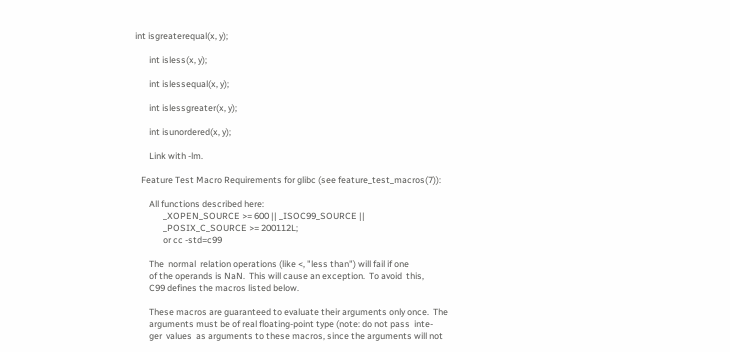int isgreaterequal(x, y);

       int isless(x, y);

       int islessequal(x, y);

       int islessgreater(x, y);

       int isunordered(x, y);

       Link with -lm.

   Feature Test Macro Requirements for glibc (see feature_test_macros(7)):

       All functions described here:
              _XOPEN_SOURCE >= 600 || _ISOC99_SOURCE ||
              _POSIX_C_SOURCE >= 200112L;
              or cc -std=c99

       The  normal  relation operations (like <, "less than") will fail if one
       of the operands is NaN.  This will cause an exception.  To avoid  this,
       C99 defines the macros listed below.

       These macros are guaranteed to evaluate their arguments only once.  The
       arguments must be of real floating-point type (note: do not pass  inte-
       ger  values  as arguments to these macros, since the arguments will not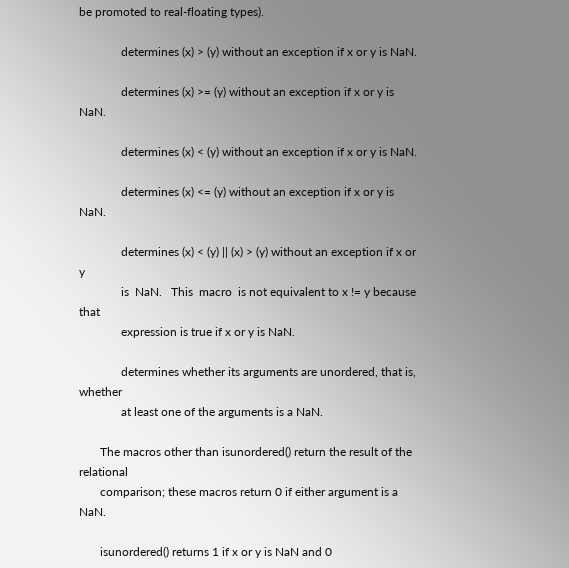be promoted to real-floating types).

              determines (x) > (y) without an exception if x or y is NaN.

              determines (x) >= (y) without an exception if x or y is NaN.

              determines (x) < (y) without an exception if x or y is NaN.

              determines (x) <= (y) without an exception if x or y is NaN.

              determines (x) < (y) || (x) > (y) without an exception if x or y
              is  NaN.   This  macro  is not equivalent to x != y because that
              expression is true if x or y is NaN.

              determines whether its arguments are unordered, that is, whether
              at least one of the arguments is a NaN.

       The macros other than isunordered() return the result of the relational
       comparison; these macros return 0 if either argument is a NaN.

       isunordered() returns 1 if x or y is NaN and 0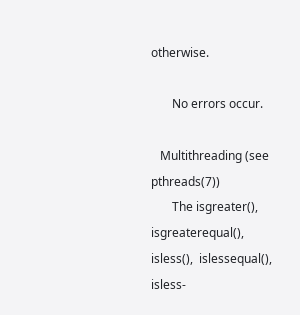otherwise.

       No errors occur.

   Multithreading (see pthreads(7))
       The isgreater(),  isgreaterequal(),  isless(),  islessequal(),  isless-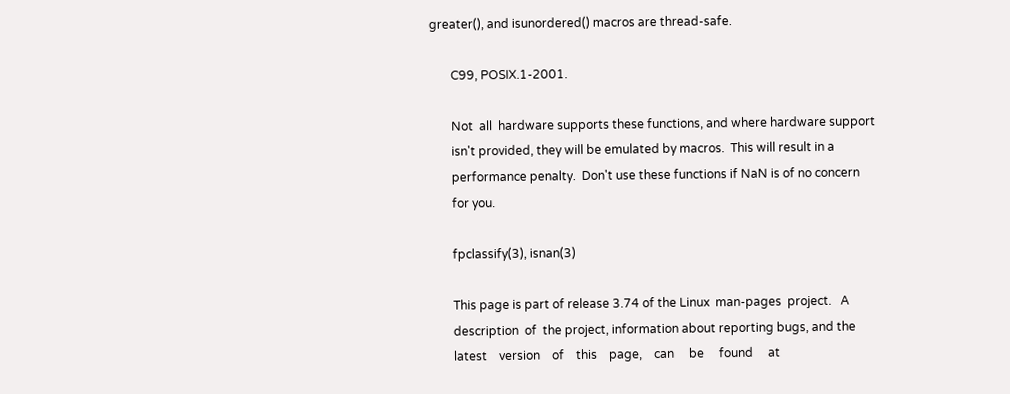greater(), and isunordered() macros are thread-safe.

       C99, POSIX.1-2001.

       Not  all  hardware supports these functions, and where hardware support
       isn't provided, they will be emulated by macros.  This will result in a
       performance penalty.  Don't use these functions if NaN is of no concern
       for you.

       fpclassify(3), isnan(3)

       This page is part of release 3.74 of the Linux  man-pages  project.   A
       description  of  the project, information about reporting bugs, and the
       latest    version    of    this    page,    can     be     found     at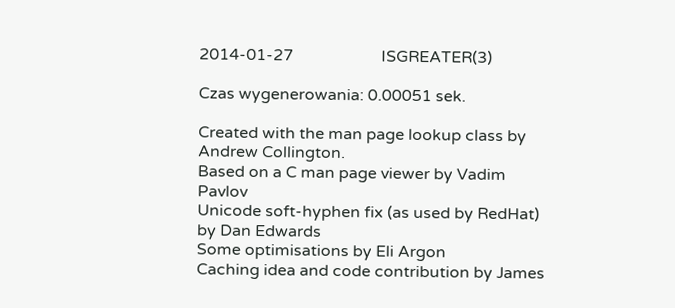2014-01-27                      ISGREATER(3)

Czas wygenerowania: 0.00051 sek.

Created with the man page lookup class by Andrew Collington.
Based on a C man page viewer by Vadim Pavlov
Unicode soft-hyphen fix (as used by RedHat) by Dan Edwards
Some optimisations by Eli Argon
Caching idea and code contribution by James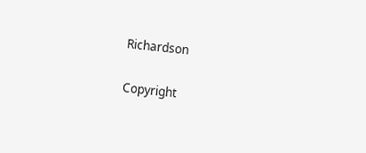Richardson

Copyright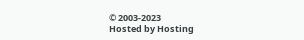© 2003-2023
Hosted by Hosting